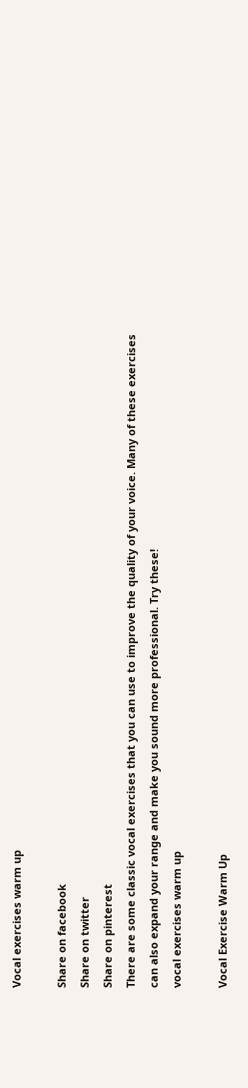Vocal exercises warm up

Share on facebook
Share on twitter
Share on pinterest
There are some classic vocal exercises that you can use to improve the quality of your voice. Many of these exercises can also expand your range and make you sound more professional. Try these!
vocal exercises warm up

Vocal Exercise Warm Up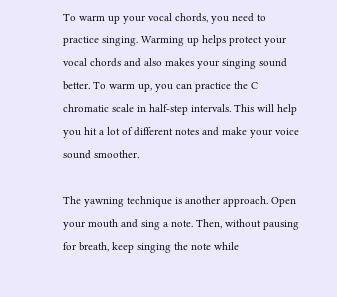To warm up your vocal chords, you need to practice singing. Warming up helps protect your vocal chords and also makes your singing sound better. To warm up, you can practice the C chromatic scale in half-step intervals. This will help you hit a lot of different notes and make your voice sound smoother.

The yawning technique is another approach. Open your mouth and sing a note. Then, without pausing for breath, keep singing the note while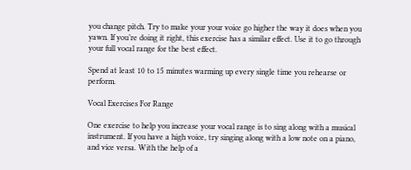you change pitch. Try to make your your voice go higher the way it does when you yawn. If you’re doing it right, this exercise has a similar effect. Use it to go through your full vocal range for the best effect.

Spend at least 10 to 15 minutes warming up every single time you rehearse or perform.

Vocal Exercises For Range

One exercise to help you increase your vocal range is to sing along with a musical instrument. If you have a high voice, try singing along with a low note on a piano, and vice versa. With the help of a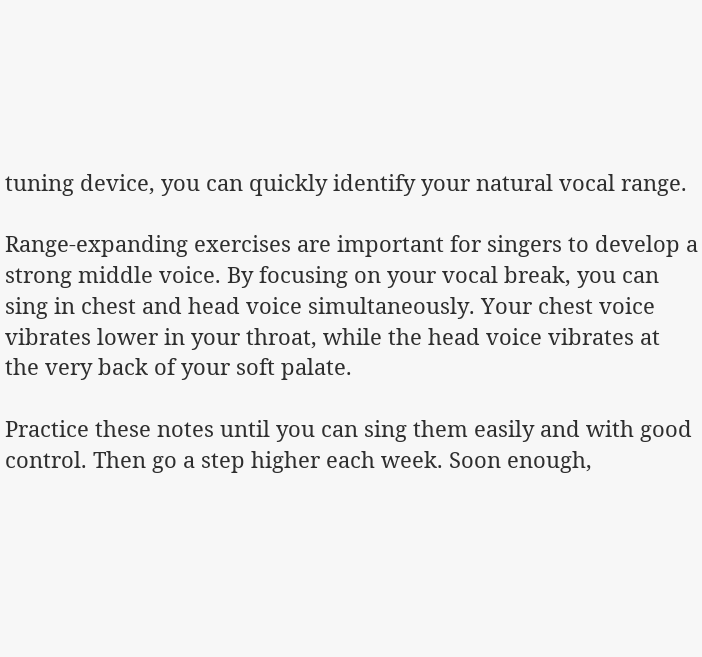tuning device, you can quickly identify your natural vocal range.

Range-expanding exercises are important for singers to develop a strong middle voice. By focusing on your vocal break, you can sing in chest and head voice simultaneously. Your chest voice vibrates lower in your throat, while the head voice vibrates at the very back of your soft palate.

Practice these notes until you can sing them easily and with good control. Then go a step higher each week. Soon enough,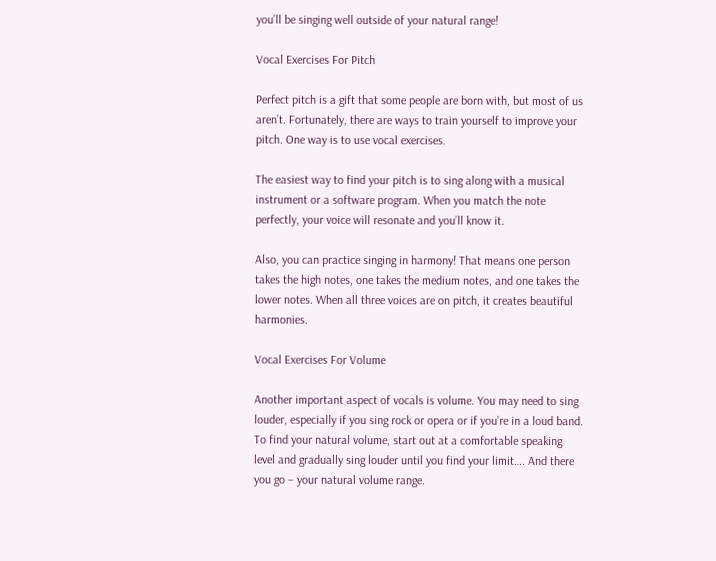you’ll be singing well outside of your natural range!

Vocal Exercises For Pitch

Perfect pitch is a gift that some people are born with, but most of us aren’t. Fortunately, there are ways to train yourself to improve your pitch. One way is to use vocal exercises.

The easiest way to find your pitch is to sing along with a musical instrument or a software program. When you match the note perfectly, your voice will resonate and you’ll know it.

Also, you can practice singing in harmony! That means one person takes the high notes, one takes the medium notes, and one takes the lower notes. When all three voices are on pitch, it creates beautiful harmonies.

Vocal Exercises For Volume

Another important aspect of vocals is volume. You may need to sing louder, especially if you sing rock or opera or if you’re in a loud band. To find your natural volume, start out at a comfortable speaking level and gradually sing louder until you find your limit…. And there you go – your natural volume range.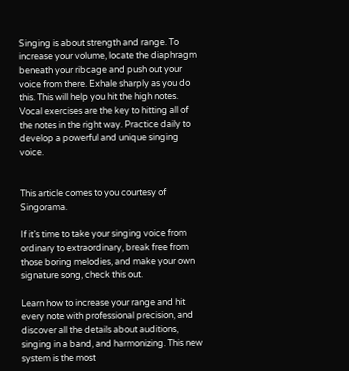Singing is about strength and range. To increase your volume, locate the diaphragm beneath your ribcage and push out your voice from there. Exhale sharply as you do this. This will help you hit the high notes. Vocal exercises are the key to hitting all of the notes in the right way. Practice daily to develop a powerful and unique singing voice.


This article comes to you courtesy of Singorama.

If it’s time to take your singing voice from ordinary to extraordinary, break free from those boring melodies, and make your own signature song, check this out.

Learn how to increase your range and hit every note with professional precision, and discover all the details about auditions, singing in a band, and harmonizing. This new system is the most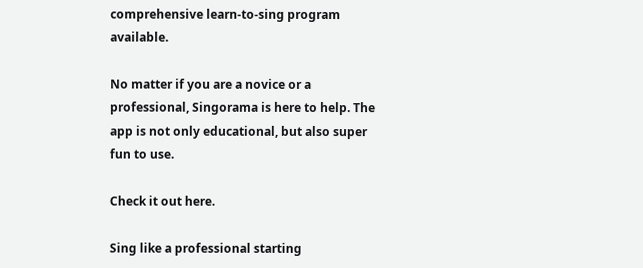comprehensive learn-to-sing program available.

No matter if you are a novice or a professional, Singorama is here to help. The app is not only educational, but also super fun to use.

Check it out here.

Sing like a professional starting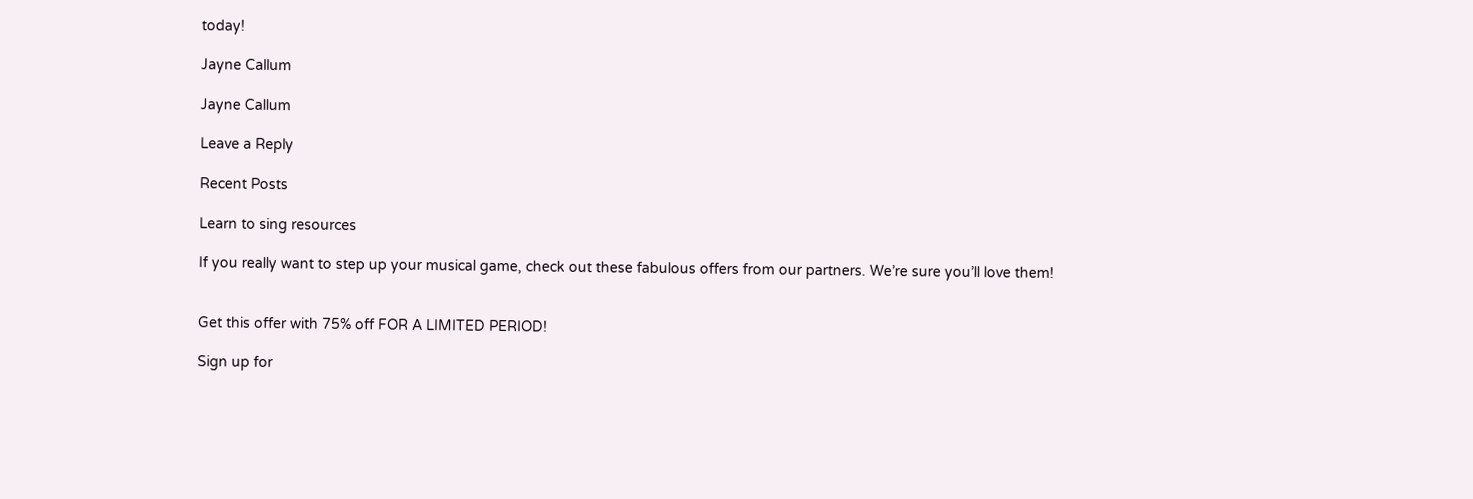today!

Jayne Callum

Jayne Callum

Leave a Reply

Recent Posts

Learn to sing resources

If you really want to step up your musical game, check out these fabulous offers from our partners. We’re sure you’ll love them!


Get this offer with 75% off FOR A LIMITED PERIOD!

Sign up for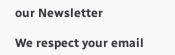our Newsletter

We respect your email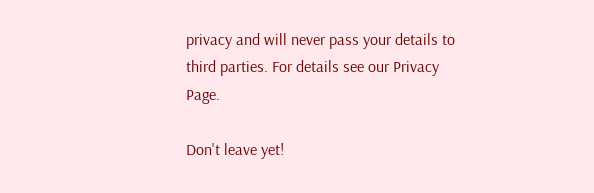privacy and will never pass your details to third parties. For details see our Privacy Page.

Don't leave yet!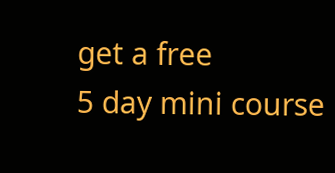get a free
5 day mini course